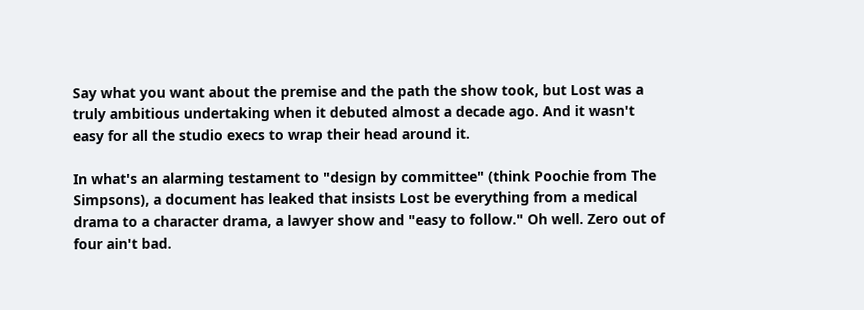Say what you want about the premise and the path the show took, but Lost was a truly ambitious undertaking when it debuted almost a decade ago. And it wasn't easy for all the studio execs to wrap their head around it.

In what's an alarming testament to "design by committee" (think Poochie from The Simpsons), a document has leaked that insists Lost be everything from a medical drama to a character drama, a lawyer show and "easy to follow." Oh well. Zero out of four ain't bad.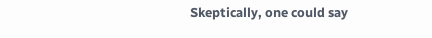Skeptically, one could say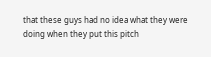that these guys had no idea what they were doing when they put this pitch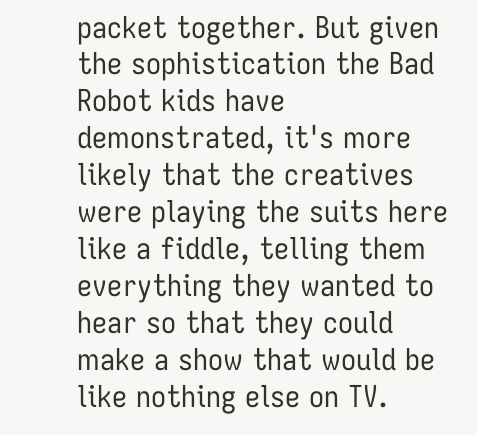packet together. But given the sophistication the Bad Robot kids have demonstrated, it's more likely that the creatives were playing the suits here like a fiddle, telling them everything they wanted to hear so that they could make a show that would be like nothing else on TV.